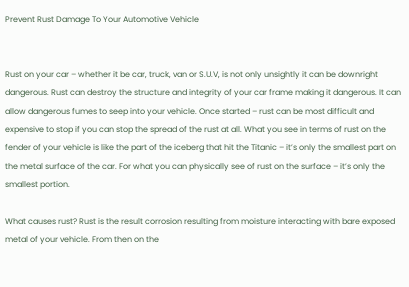Prevent Rust Damage To Your Automotive Vehicle


Rust on your car – whether it be car, truck, van or S.U.V, is not only unsightly it can be downright dangerous. Rust can destroy the structure and integrity of your car frame making it dangerous. It can allow dangerous fumes to seep into your vehicle. Once started – rust can be most difficult and expensive to stop if you can stop the spread of the rust at all. What you see in terms of rust on the fender of your vehicle is like the part of the iceberg that hit the Titanic – it’s only the smallest part on the metal surface of the car. For what you can physically see of rust on the surface – it’s only the smallest portion.

What causes rust? Rust is the result corrosion resulting from moisture interacting with bare exposed metal of your vehicle. From then on the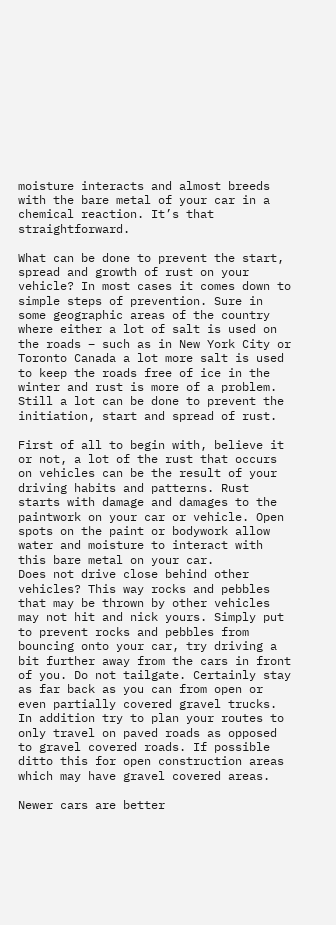moisture interacts and almost breeds with the bare metal of your car in a chemical reaction. It’s that straightforward.

What can be done to prevent the start, spread and growth of rust on your vehicle? In most cases it comes down to simple steps of prevention. Sure in some geographic areas of the country where either a lot of salt is used on the roads – such as in New York City or Toronto Canada a lot more salt is used to keep the roads free of ice in the winter and rust is more of a problem. Still a lot can be done to prevent the initiation, start and spread of rust.

First of all to begin with, believe it or not, a lot of the rust that occurs on vehicles can be the result of your driving habits and patterns. Rust starts with damage and damages to the paintwork on your car or vehicle. Open spots on the paint or bodywork allow water and moisture to interact with this bare metal on your car.
Does not drive close behind other vehicles? This way rocks and pebbles that may be thrown by other vehicles may not hit and nick yours. Simply put to prevent rocks and pebbles from bouncing onto your car, try driving a bit further away from the cars in front of you. Do not tailgate. Certainly stay as far back as you can from open or even partially covered gravel trucks. In addition try to plan your routes to only travel on paved roads as opposed to gravel covered roads. If possible ditto this for open construction areas which may have gravel covered areas.

Newer cars are better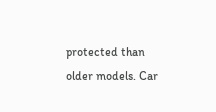protected than older models. Car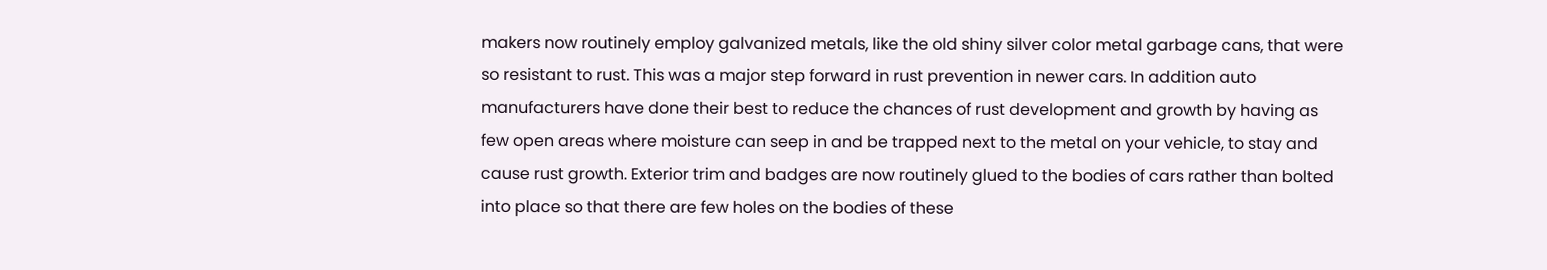makers now routinely employ galvanized metals, like the old shiny silver color metal garbage cans, that were so resistant to rust. This was a major step forward in rust prevention in newer cars. In addition auto manufacturers have done their best to reduce the chances of rust development and growth by having as few open areas where moisture can seep in and be trapped next to the metal on your vehicle, to stay and cause rust growth. Exterior trim and badges are now routinely glued to the bodies of cars rather than bolted into place so that there are few holes on the bodies of these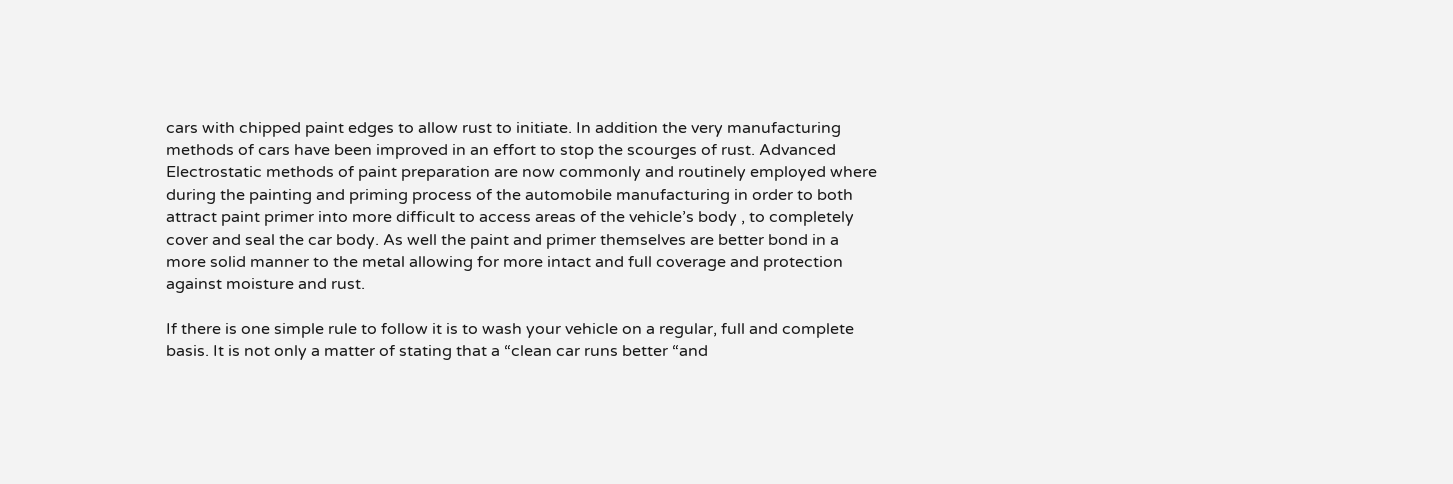cars with chipped paint edges to allow rust to initiate. In addition the very manufacturing methods of cars have been improved in an effort to stop the scourges of rust. Advanced Electrostatic methods of paint preparation are now commonly and routinely employed where during the painting and priming process of the automobile manufacturing in order to both attract paint primer into more difficult to access areas of the vehicle’s body , to completely cover and seal the car body. As well the paint and primer themselves are better bond in a more solid manner to the metal allowing for more intact and full coverage and protection against moisture and rust.

If there is one simple rule to follow it is to wash your vehicle on a regular, full and complete basis. It is not only a matter of stating that a “clean car runs better “and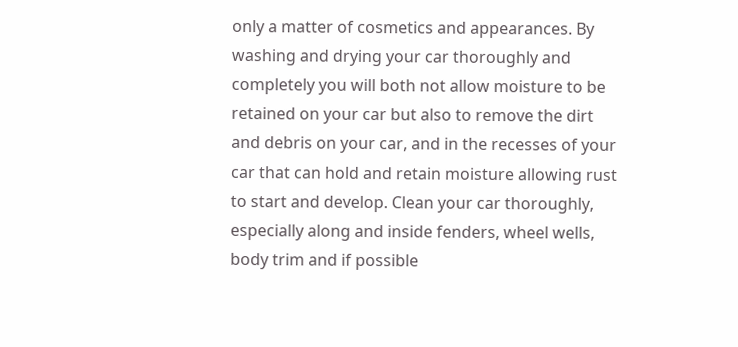only a matter of cosmetics and appearances. By washing and drying your car thoroughly and completely you will both not allow moisture to be retained on your car but also to remove the dirt and debris on your car, and in the recesses of your car that can hold and retain moisture allowing rust to start and develop. Clean your car thoroughly, especially along and inside fenders, wheel wells, body trim and if possible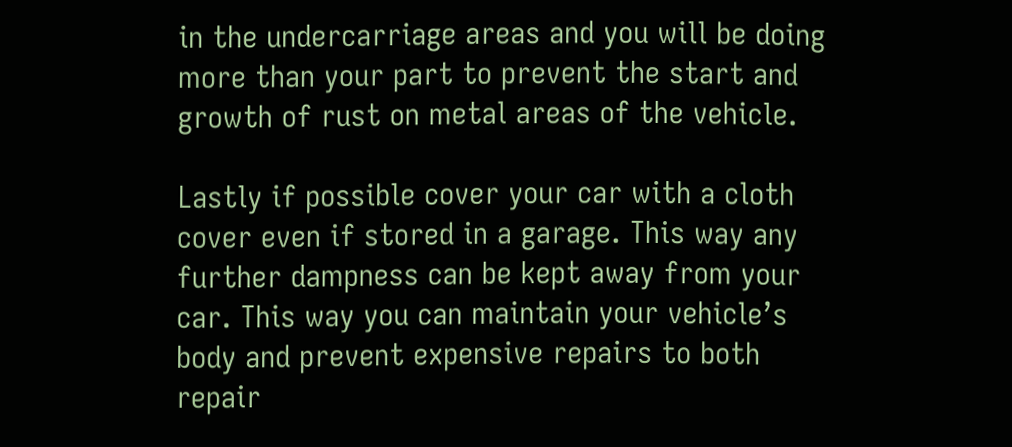in the undercarriage areas and you will be doing more than your part to prevent the start and growth of rust on metal areas of the vehicle.

Lastly if possible cover your car with a cloth cover even if stored in a garage. This way any further dampness can be kept away from your car. This way you can maintain your vehicle’s body and prevent expensive repairs to both repair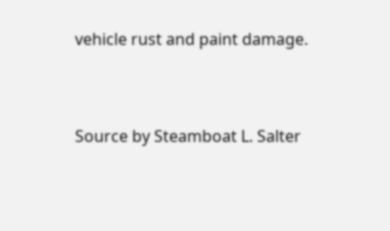vehicle rust and paint damage.


Source by Steamboat L. Salter